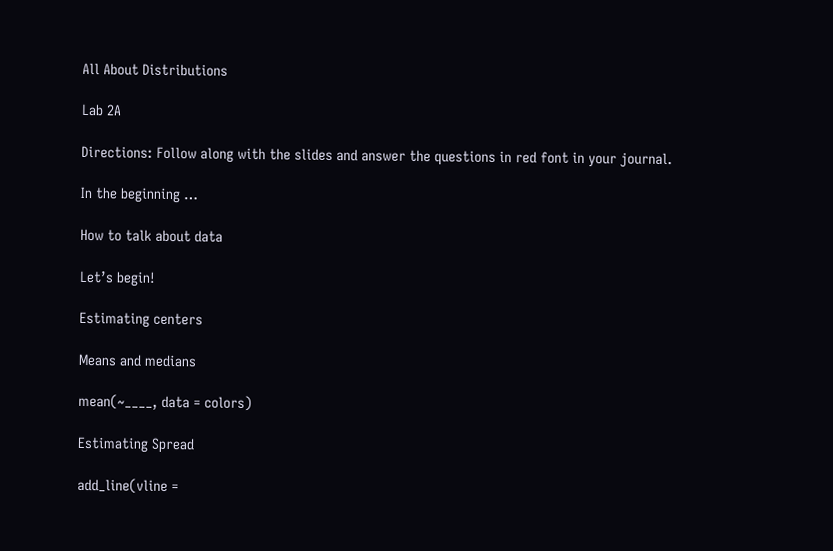All About Distributions

Lab 2A

Directions: Follow along with the slides and answer the questions in red font in your journal.

In the beginning …

How to talk about data

Let’s begin!

Estimating centers

Means and medians

mean(~____, data = colors)

Estimating Spread

add_line(vline =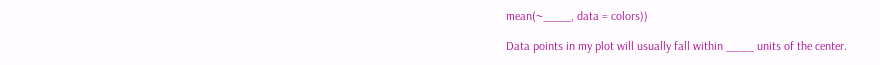mean(~____, data = colors))

Data points in my plot will usually fall within ____ units of the center.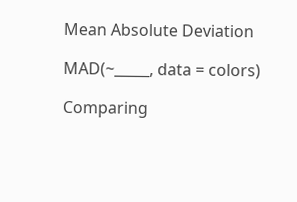Mean Absolute Deviation

MAD(~_____, data = colors)

Comparing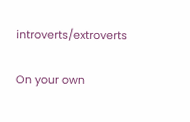introverts/extroverts

On your own